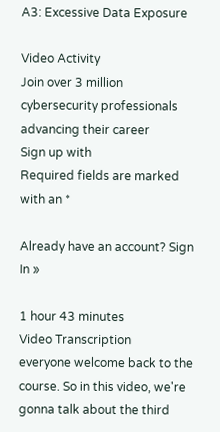A3: Excessive Data Exposure

Video Activity
Join over 3 million cybersecurity professionals advancing their career
Sign up with
Required fields are marked with an *

Already have an account? Sign In »

1 hour 43 minutes
Video Transcription
everyone welcome back to the course. So in this video, we're gonna talk about the third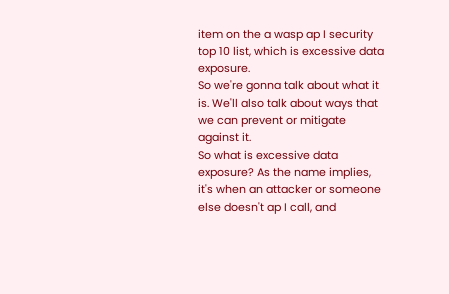item on the a wasp ap I security top 10 list, which is excessive data exposure.
So we're gonna talk about what it is. We'll also talk about ways that we can prevent or mitigate against it.
So what is excessive data exposure? As the name implies, it's when an attacker or someone else doesn't ap I call, and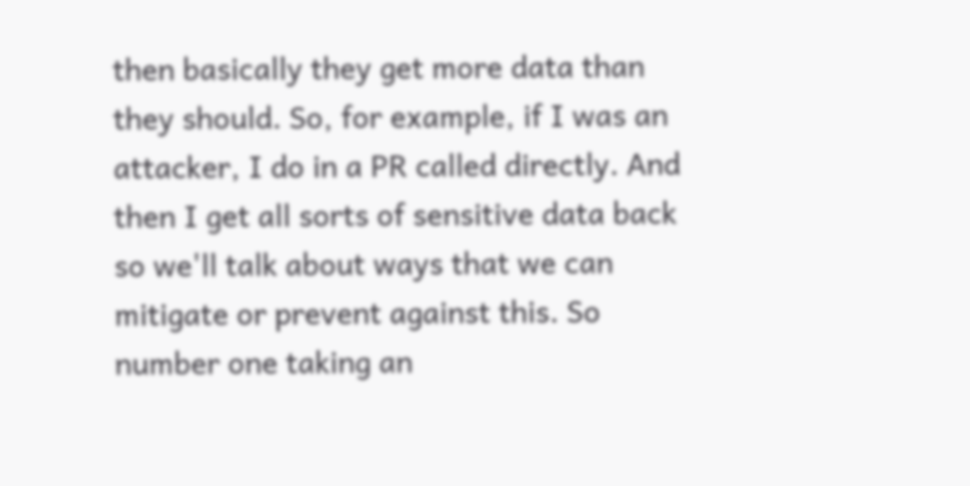then basically they get more data than they should. So, for example, if I was an attacker, I do in a PR called directly. And then I get all sorts of sensitive data back
so we'll talk about ways that we can mitigate or prevent against this. So number one taking an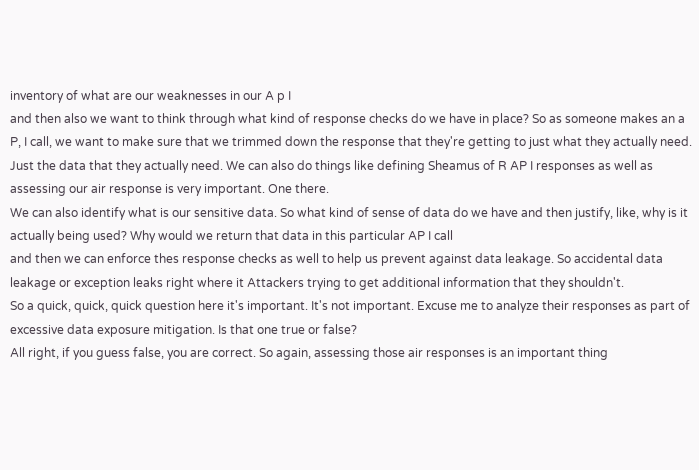inventory of what are our weaknesses in our A p I
and then also we want to think through what kind of response checks do we have in place? So as someone makes an a P, I call, we want to make sure that we trimmed down the response that they're getting to just what they actually need. Just the data that they actually need. We can also do things like defining Sheamus of R AP I responses as well as
assessing our air response is very important. One there.
We can also identify what is our sensitive data. So what kind of sense of data do we have and then justify, like, why is it actually being used? Why would we return that data in this particular AP I call
and then we can enforce thes response checks as well to help us prevent against data leakage. So accidental data leakage or exception leaks right where it Attackers trying to get additional information that they shouldn't.
So a quick, quick, quick question here it's important. It's not important. Excuse me to analyze their responses as part of excessive data exposure mitigation. Is that one true or false?
All right, if you guess false, you are correct. So again, assessing those air responses is an important thing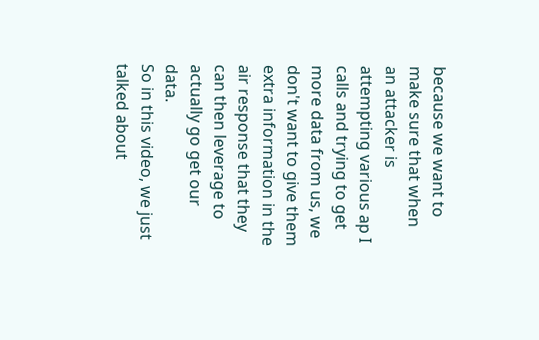because we want to make sure that when an attacker is attempting various ap I calls and trying to get more data from us, we don't want to give them extra information in the air response that they can then leverage to actually go get our data.
So in this video, we just talked about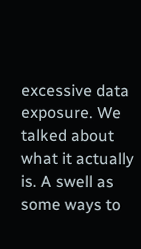excessive data exposure. We talked about what it actually is. A swell as some ways to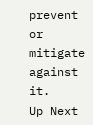prevent or mitigate against it.
Up Next